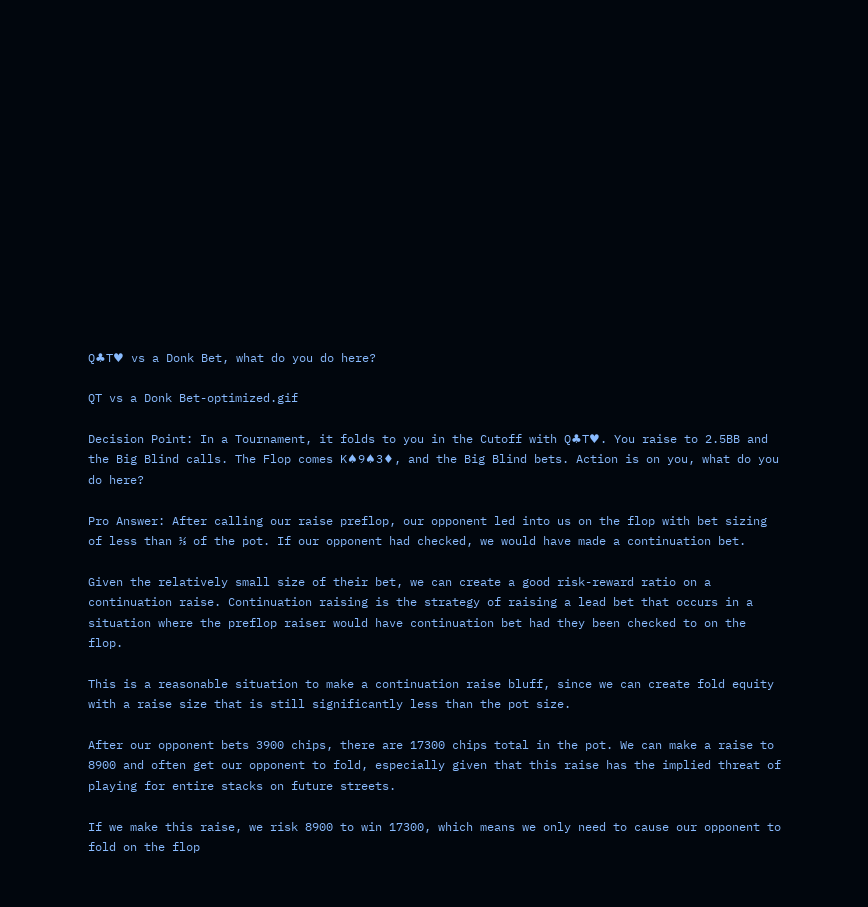Q♣T♥ vs a Donk Bet, what do you do here?

QT vs a Donk Bet-optimized.gif

Decision Point: In a Tournament, it folds to you in the Cutoff with Q♣T♥. You raise to 2.5BB and the Big Blind calls. The Flop comes K♠9♠3♦, and the Big Blind bets. Action is on you, what do you do here?

Pro Answer: After calling our raise preflop, our opponent led into us on the flop with bet sizing of less than ⅓ of the pot. If our opponent had checked, we would have made a continuation bet.

Given the relatively small size of their bet, we can create a good risk-reward ratio on a continuation raise. Continuation raising is the strategy of raising a lead bet that occurs in a situation where the preflop raiser would have continuation bet had they been checked to on the flop.

This is a reasonable situation to make a continuation raise bluff, since we can create fold equity with a raise size that is still significantly less than the pot size.

After our opponent bets 3900 chips, there are 17300 chips total in the pot. We can make a raise to 8900 and often get our opponent to fold, especially given that this raise has the implied threat of playing for entire stacks on future streets.

If we make this raise, we risk 8900 to win 17300, which means we only need to cause our opponent to fold on the flop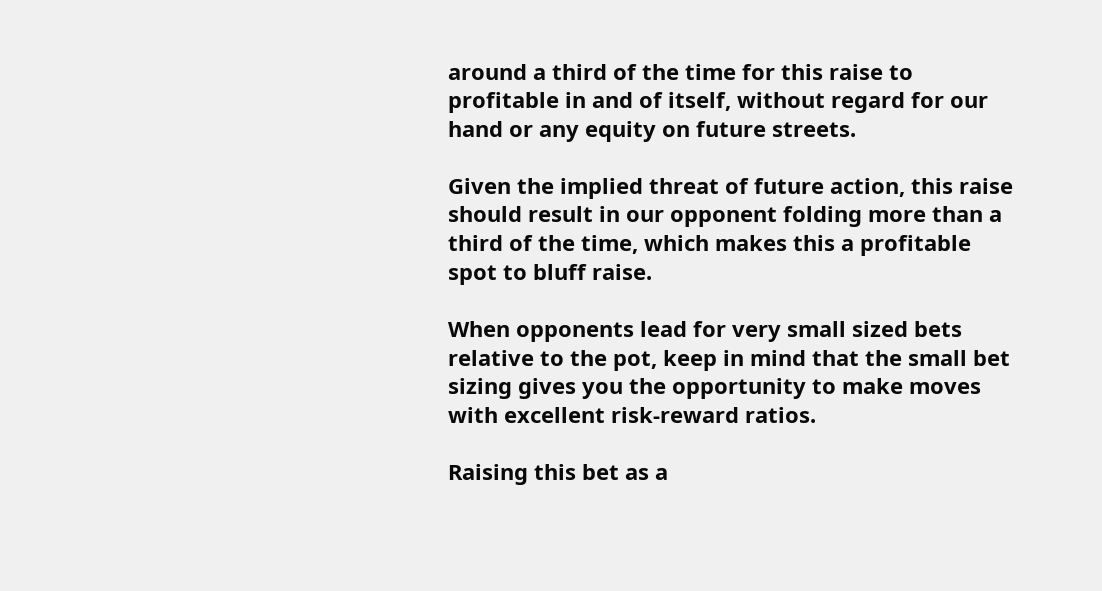around a third of the time for this raise to profitable in and of itself, without regard for our hand or any equity on future streets.

Given the implied threat of future action, this raise should result in our opponent folding more than a third of the time, which makes this a profitable spot to bluff raise.

When opponents lead for very small sized bets relative to the pot, keep in mind that the small bet sizing gives you the opportunity to make moves with excellent risk-reward ratios.

Raising this bet as a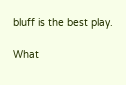bluff is the best play.

What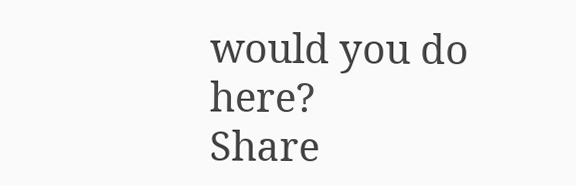would you do here?
Share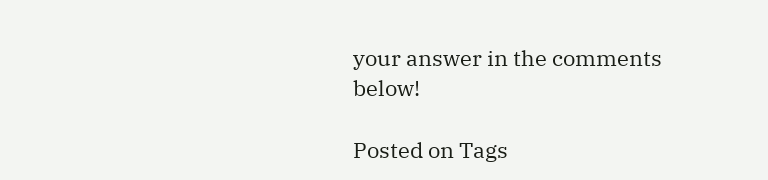your answer in the comments below!

Posted on Tags